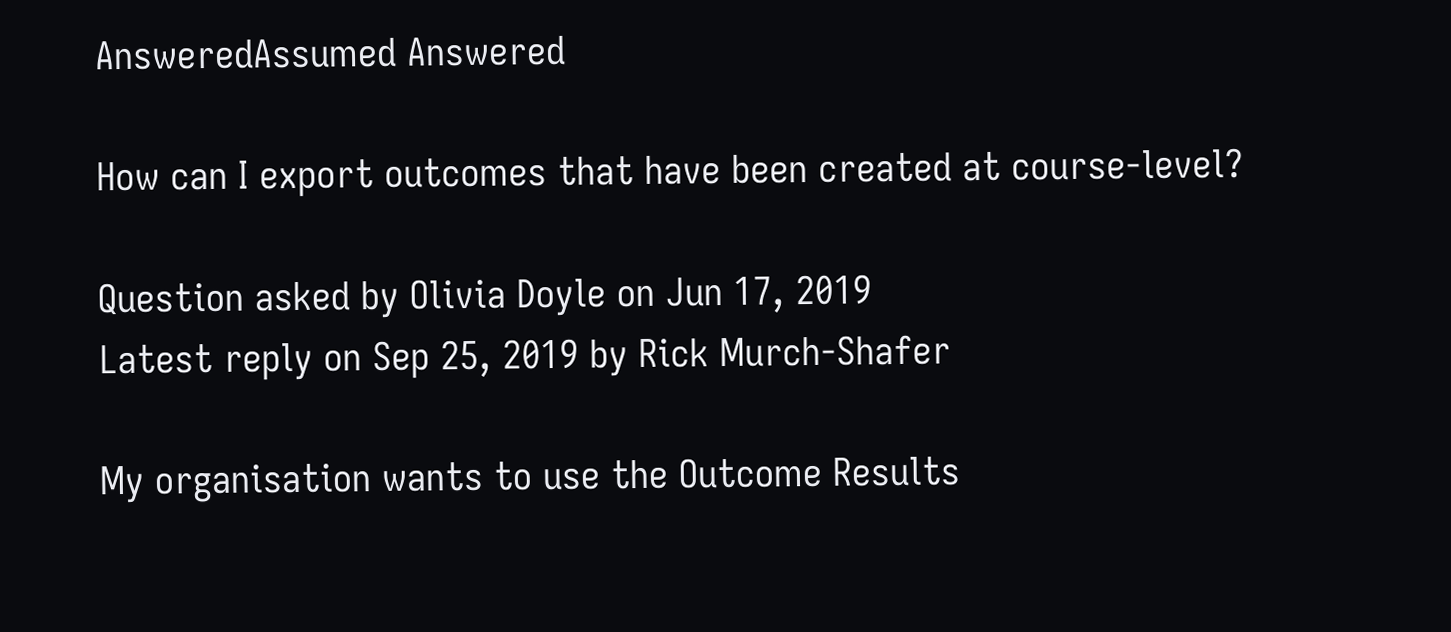AnsweredAssumed Answered

How can I export outcomes that have been created at course-level?

Question asked by Olivia Doyle on Jun 17, 2019
Latest reply on Sep 25, 2019 by Rick Murch-Shafer

My organisation wants to use the Outcome Results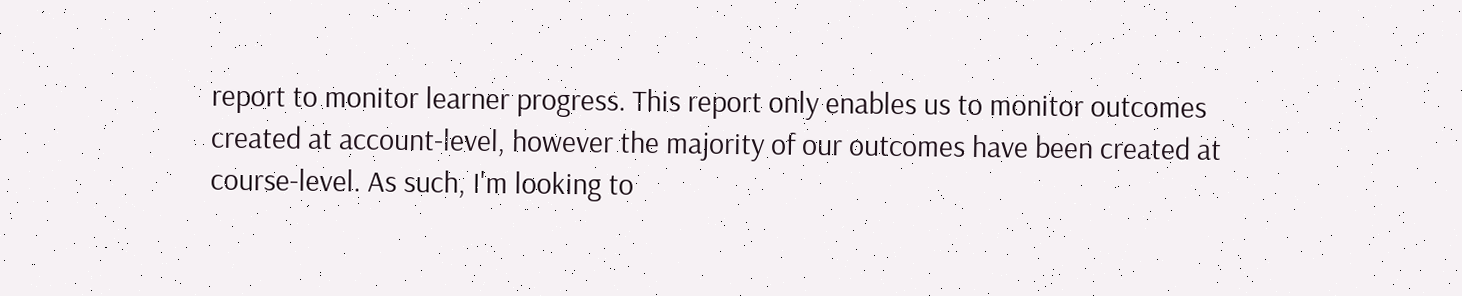report to monitor learner progress. This report only enables us to monitor outcomes created at account-level, however the majority of our outcomes have been created at course-level. As such, I'm looking to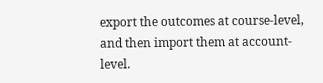export the outcomes at course-level, and then import them at account-level.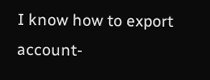I know how to export account-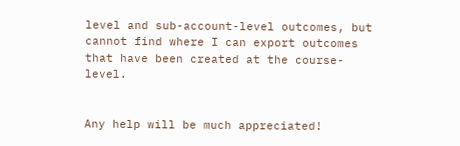level and sub-account-level outcomes, but cannot find where I can export outcomes that have been created at the course-level.


Any help will be much appreciated!